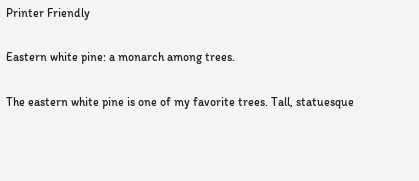Printer Friendly

Eastern white pine: a monarch among trees.

The eastern white pine is one of my favorite trees. Tall, statuesque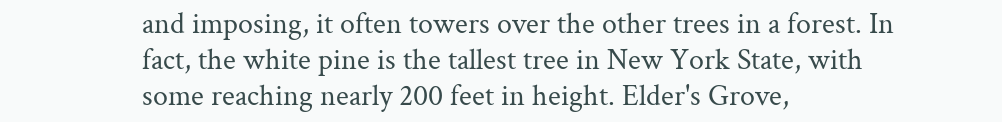and imposing, it often towers over the other trees in a forest. In fact, the white pine is the tallest tree in New York State, with some reaching nearly 200 feet in height. Elder's Grove,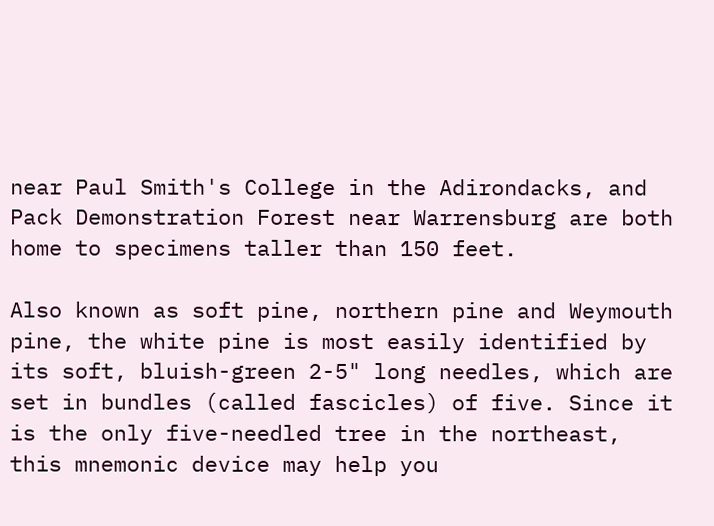near Paul Smith's College in the Adirondacks, and Pack Demonstration Forest near Warrensburg are both home to specimens taller than 150 feet.

Also known as soft pine, northern pine and Weymouth pine, the white pine is most easily identified by its soft, bluish-green 2-5" long needles, which are set in bundles (called fascicles) of five. Since it is the only five-needled tree in the northeast, this mnemonic device may help you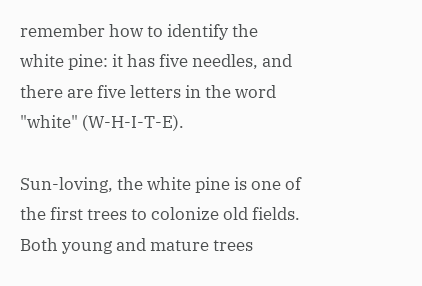remember how to identify the white pine: it has five needles, and there are five letters in the word "white" (W-H-I-T-E).

Sun-loving, the white pine is one of the first trees to colonize old fields. Both young and mature trees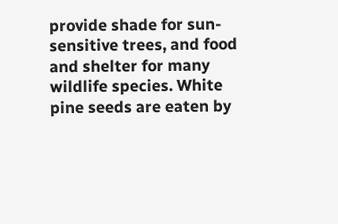provide shade for sun-sensitive trees, and food and shelter for many wildlife species. White pine seeds are eaten by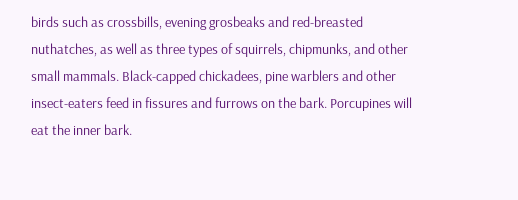birds such as crossbills, evening grosbeaks and red-breasted nuthatches, as well as three types of squirrels, chipmunks, and other small mammals. Black-capped chickadees, pine warblers and other insect-eaters feed in fissures and furrows on the bark. Porcupines will eat the inner bark.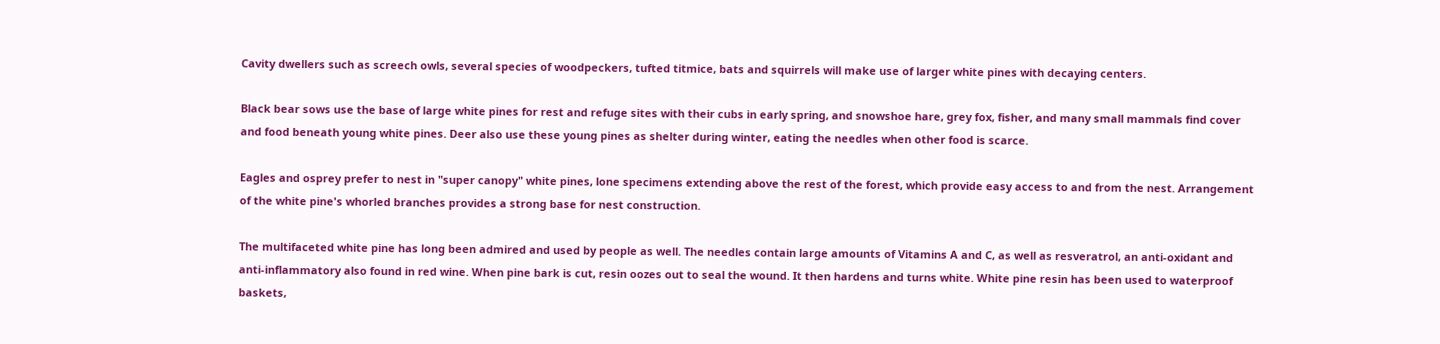Cavity dwellers such as screech owls, several species of woodpeckers, tufted titmice, bats and squirrels will make use of larger white pines with decaying centers.

Black bear sows use the base of large white pines for rest and refuge sites with their cubs in early spring, and snowshoe hare, grey fox, fisher, and many small mammals find cover and food beneath young white pines. Deer also use these young pines as shelter during winter, eating the needles when other food is scarce.

Eagles and osprey prefer to nest in "super canopy" white pines, lone specimens extending above the rest of the forest, which provide easy access to and from the nest. Arrangement of the white pine's whorled branches provides a strong base for nest construction.

The multifaceted white pine has long been admired and used by people as well. The needles contain large amounts of Vitamins A and C, as well as resveratrol, an anti-oxidant and anti-inflammatory also found in red wine. When pine bark is cut, resin oozes out to seal the wound. It then hardens and turns white. White pine resin has been used to waterproof baskets,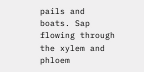pails and boats. Sap flowing through the xylem and phloem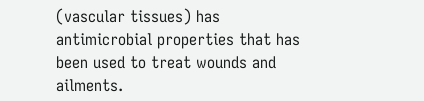(vascular tissues) has antimicrobial properties that has been used to treat wounds and ailments.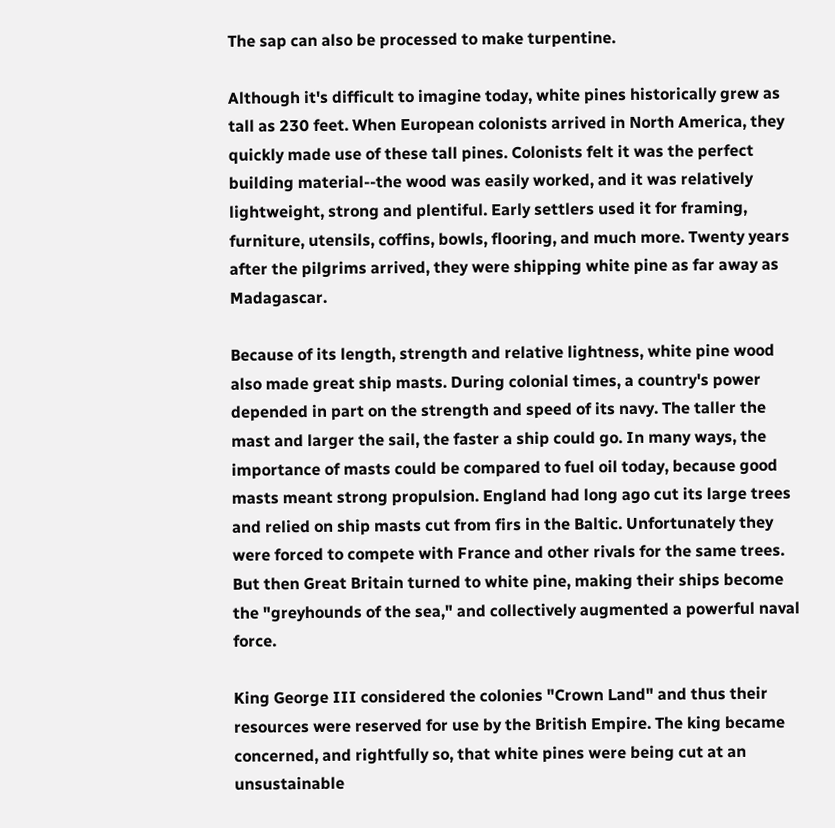The sap can also be processed to make turpentine.

Although it's difficult to imagine today, white pines historically grew as tall as 230 feet. When European colonists arrived in North America, they quickly made use of these tall pines. Colonists felt it was the perfect building material--the wood was easily worked, and it was relatively lightweight, strong and plentiful. Early settlers used it for framing, furniture, utensils, coffins, bowls, flooring, and much more. Twenty years after the pilgrims arrived, they were shipping white pine as far away as Madagascar.

Because of its length, strength and relative lightness, white pine wood also made great ship masts. During colonial times, a country's power depended in part on the strength and speed of its navy. The taller the mast and larger the sail, the faster a ship could go. In many ways, the importance of masts could be compared to fuel oil today, because good masts meant strong propulsion. England had long ago cut its large trees and relied on ship masts cut from firs in the Baltic. Unfortunately they were forced to compete with France and other rivals for the same trees. But then Great Britain turned to white pine, making their ships become the "greyhounds of the sea," and collectively augmented a powerful naval force.

King George III considered the colonies "Crown Land" and thus their resources were reserved for use by the British Empire. The king became concerned, and rightfully so, that white pines were being cut at an unsustainable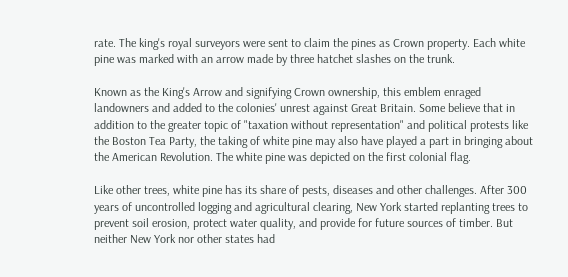rate. The king's royal surveyors were sent to claim the pines as Crown property. Each white pine was marked with an arrow made by three hatchet slashes on the trunk.

Known as the King's Arrow and signifying Crown ownership, this emblem enraged landowners and added to the colonies' unrest against Great Britain. Some believe that in addition to the greater topic of "taxation without representation" and political protests like the Boston Tea Party, the taking of white pine may also have played a part in bringing about the American Revolution. The white pine was depicted on the first colonial flag.

Like other trees, white pine has its share of pests, diseases and other challenges. After 300 years of uncontrolled logging and agricultural clearing, New York started replanting trees to prevent soil erosion, protect water quality, and provide for future sources of timber. But neither New York nor other states had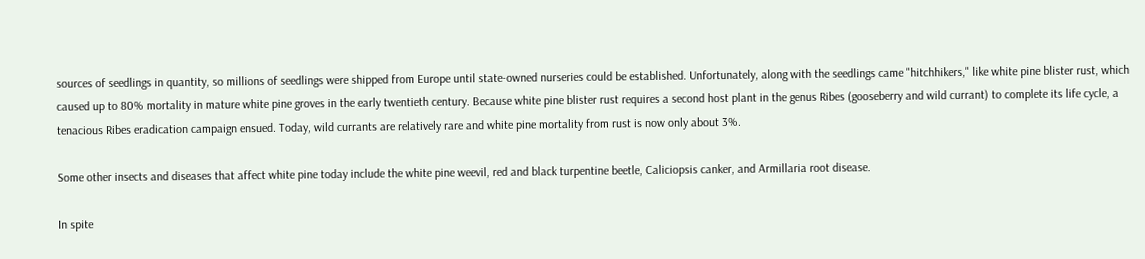sources of seedlings in quantity, so millions of seedlings were shipped from Europe until state-owned nurseries could be established. Unfortunately, along with the seedlings came "hitchhikers," like white pine blister rust, which caused up to 80% mortality in mature white pine groves in the early twentieth century. Because white pine blister rust requires a second host plant in the genus Ribes (gooseberry and wild currant) to complete its life cycle, a tenacious Ribes eradication campaign ensued. Today, wild currants are relatively rare and white pine mortality from rust is now only about 3%.

Some other insects and diseases that affect white pine today include the white pine weevil, red and black turpentine beetle, Caliciopsis canker, and Armillaria root disease.

In spite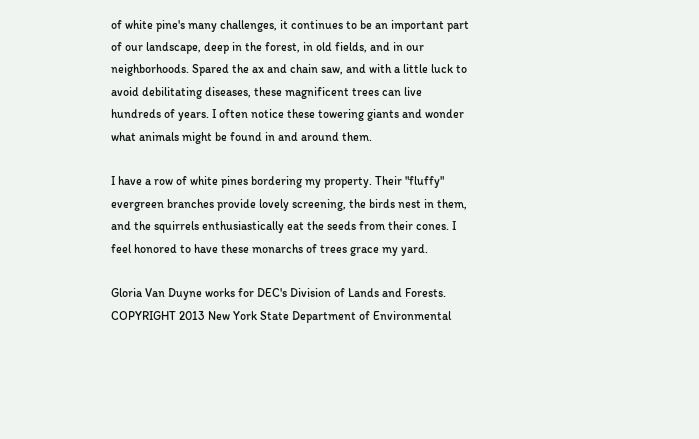of white pine's many challenges, it continues to be an important part of our landscape, deep in the forest, in old fields, and in our neighborhoods. Spared the ax and chain saw, and with a little luck to avoid debilitating diseases, these magnificent trees can live hundreds of years. I often notice these towering giants and wonder what animals might be found in and around them.

I have a row of white pines bordering my property. Their "fluffy" evergreen branches provide lovely screening, the birds nest in them, and the squirrels enthusiastically eat the seeds from their cones. I feel honored to have these monarchs of trees grace my yard.

Gloria Van Duyne works for DEC's Division of Lands and Forests.
COPYRIGHT 2013 New York State Department of Environmental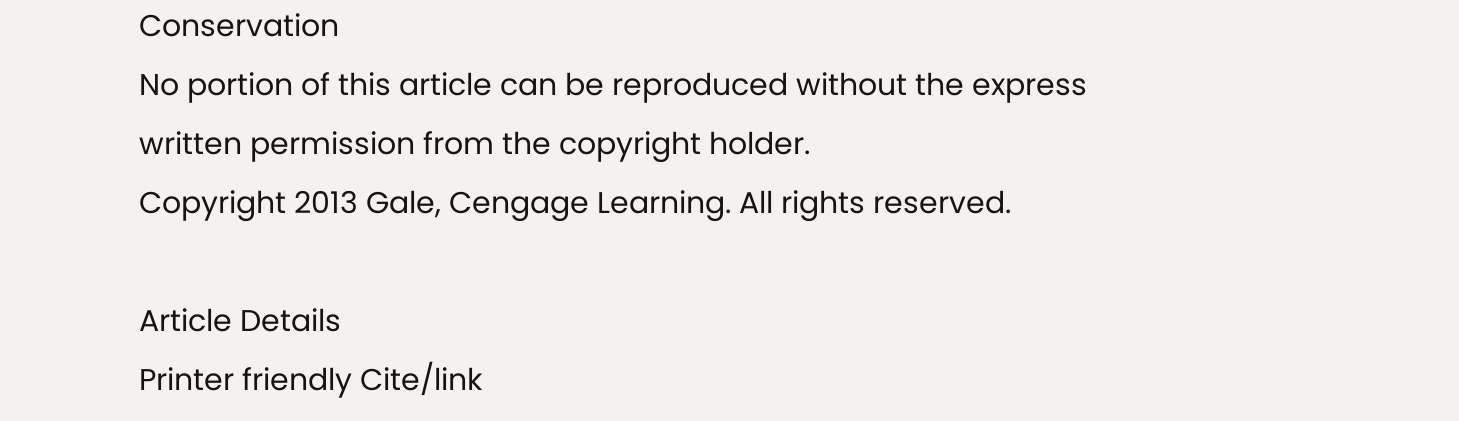Conservation
No portion of this article can be reproduced without the express written permission from the copyright holder.
Copyright 2013 Gale, Cengage Learning. All rights reserved.

Article Details
Printer friendly Cite/link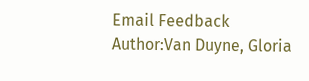Email Feedback
Author:Van Duyne, Gloria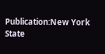Publication:New York State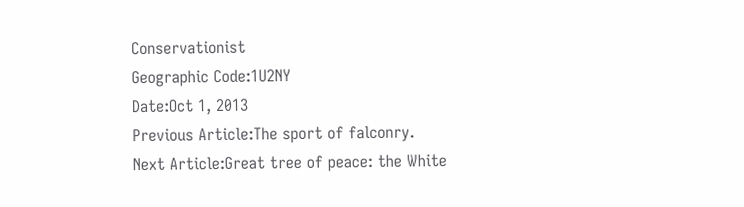Conservationist
Geographic Code:1U2NY
Date:Oct 1, 2013
Previous Article:The sport of falconry.
Next Article:Great tree of peace: the White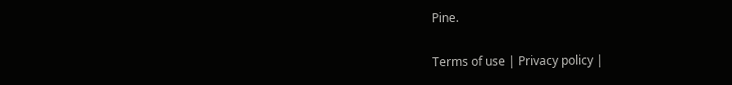Pine.

Terms of use | Privacy policy |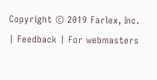Copyright © 2019 Farlex, Inc. | Feedback | For webmasters